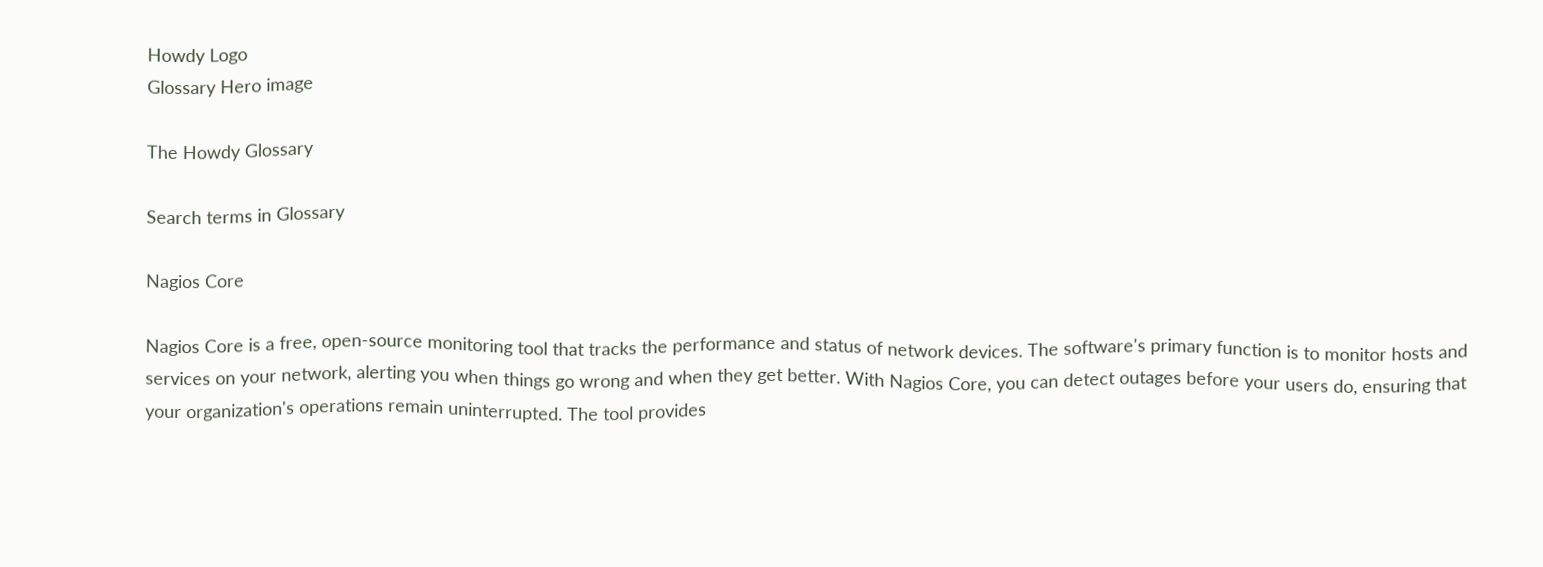Howdy Logo
Glossary Hero image

The Howdy Glossary

Search terms in Glossary

Nagios Core

Nagios Core is a free, open-source monitoring tool that tracks the performance and status of network devices. The software's primary function is to monitor hosts and services on your network, alerting you when things go wrong and when they get better. With Nagios Core, you can detect outages before your users do, ensuring that your organization's operations remain uninterrupted. The tool provides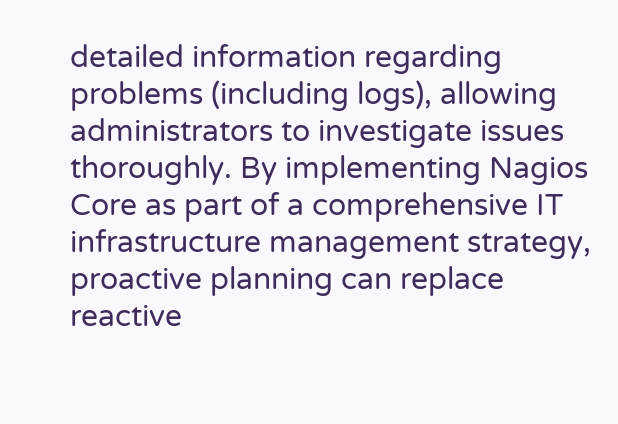detailed information regarding problems (including logs), allowing administrators to investigate issues thoroughly. By implementing Nagios Core as part of a comprehensive IT infrastructure management strategy, proactive planning can replace reactive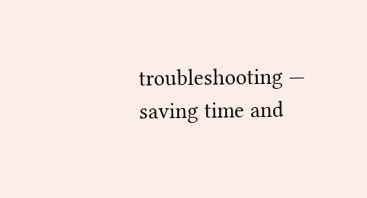troubleshooting — saving time and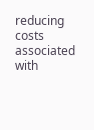reducing costs associated with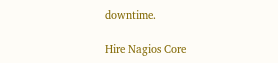downtime.

Hire Nagios Core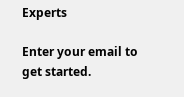Experts

Enter your email to get started.